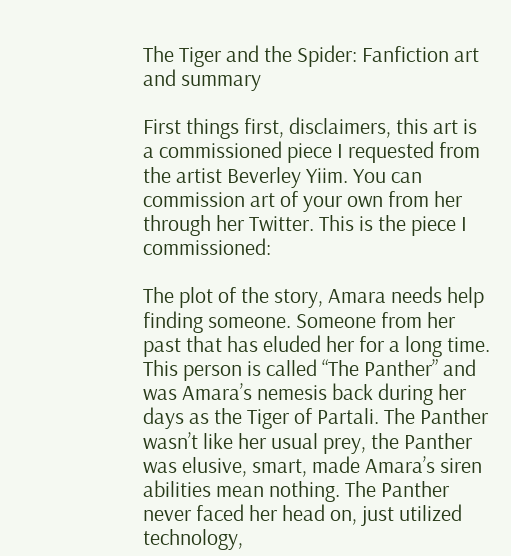The Tiger and the Spider: Fanfiction art and summary

First things first, disclaimers, this art is a commissioned piece I requested from the artist Beverley Yiim. You can commission art of your own from her through her Twitter. This is the piece I commissioned:

The plot of the story, Amara needs help finding someone. Someone from her past that has eluded her for a long time. This person is called “The Panther” and was Amara’s nemesis back during her days as the Tiger of Partali. The Panther wasn’t like her usual prey, the Panther was elusive, smart, made Amara’s siren abilities mean nothing. The Panther never faced her head on, just utilized technology,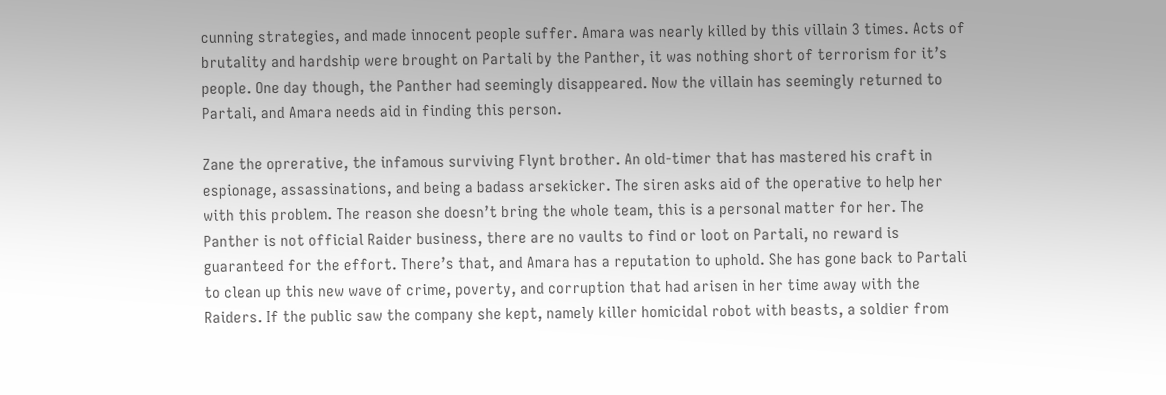cunning strategies, and made innocent people suffer. Amara was nearly killed by this villain 3 times. Acts of brutality and hardship were brought on Partali by the Panther, it was nothing short of terrorism for it’s people. One day though, the Panther had seemingly disappeared. Now the villain has seemingly returned to Partali, and Amara needs aid in finding this person.

Zane the oprerative, the infamous surviving Flynt brother. An old-timer that has mastered his craft in espionage, assassinations, and being a badass arsekicker. The siren asks aid of the operative to help her with this problem. The reason she doesn’t bring the whole team, this is a personal matter for her. The Panther is not official Raider business, there are no vaults to find or loot on Partali, no reward is guaranteed for the effort. There’s that, and Amara has a reputation to uphold. She has gone back to Partali to clean up this new wave of crime, poverty, and corruption that had arisen in her time away with the Raiders. If the public saw the company she kept, namely killer homicidal robot with beasts, a soldier from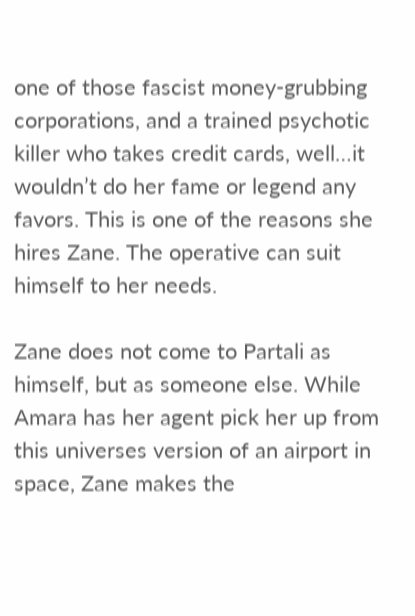one of those fascist money-grubbing corporations, and a trained psychotic killer who takes credit cards, well…it wouldn’t do her fame or legend any favors. This is one of the reasons she hires Zane. The operative can suit himself to her needs.

Zane does not come to Partali as himself, but as someone else. While Amara has her agent pick her up from this universes version of an airport in space, Zane makes the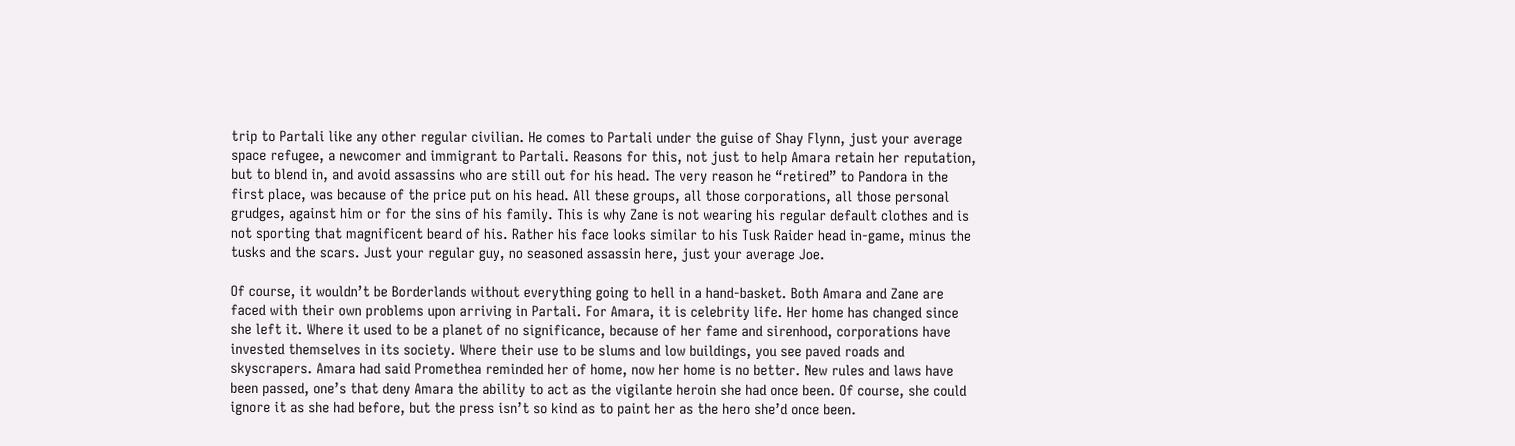trip to Partali like any other regular civilian. He comes to Partali under the guise of Shay Flynn, just your average space refugee, a newcomer and immigrant to Partali. Reasons for this, not just to help Amara retain her reputation, but to blend in, and avoid assassins who are still out for his head. The very reason he “retired” to Pandora in the first place, was because of the price put on his head. All these groups, all those corporations, all those personal grudges, against him or for the sins of his family. This is why Zane is not wearing his regular default clothes and is not sporting that magnificent beard of his. Rather his face looks similar to his Tusk Raider head in-game, minus the tusks and the scars. Just your regular guy, no seasoned assassin here, just your average Joe.

Of course, it wouldn’t be Borderlands without everything going to hell in a hand-basket. Both Amara and Zane are faced with their own problems upon arriving in Partali. For Amara, it is celebrity life. Her home has changed since she left it. Where it used to be a planet of no significance, because of her fame and sirenhood, corporations have invested themselves in its society. Where their use to be slums and low buildings, you see paved roads and skyscrapers. Amara had said Promethea reminded her of home, now her home is no better. New rules and laws have been passed, one’s that deny Amara the ability to act as the vigilante heroin she had once been. Of course, she could ignore it as she had before, but the press isn’t so kind as to paint her as the hero she’d once been.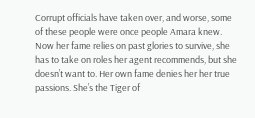Corrupt officials have taken over, and worse, some of these people were once people Amara knew. Now her fame relies on past glories to survive, she has to take on roles her agent recommends, but she doesn’t want to. Her own fame denies her her true passions. She’s the Tiger of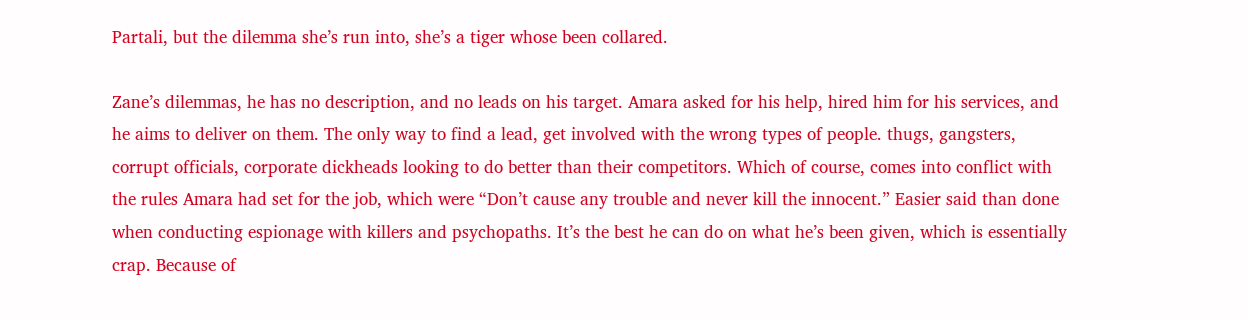Partali, but the dilemma she’s run into, she’s a tiger whose been collared.

Zane’s dilemmas, he has no description, and no leads on his target. Amara asked for his help, hired him for his services, and he aims to deliver on them. The only way to find a lead, get involved with the wrong types of people. thugs, gangsters, corrupt officials, corporate dickheads looking to do better than their competitors. Which of course, comes into conflict with the rules Amara had set for the job, which were “Don’t cause any trouble and never kill the innocent.” Easier said than done when conducting espionage with killers and psychopaths. It’s the best he can do on what he’s been given, which is essentially crap. Because of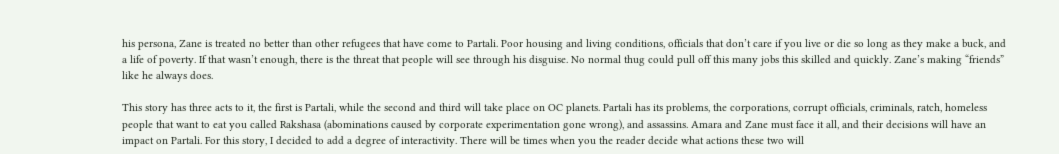his persona, Zane is treated no better than other refugees that have come to Partali. Poor housing and living conditions, officials that don’t care if you live or die so long as they make a buck, and a life of poverty. If that wasn’t enough, there is the threat that people will see through his disguise. No normal thug could pull off this many jobs this skilled and quickly. Zane’s making “friends” like he always does.

This story has three acts to it, the first is Partali, while the second and third will take place on OC planets. Partali has its problems, the corporations, corrupt officials, criminals, ratch, homeless people that want to eat you called Rakshasa (abominations caused by corporate experimentation gone wrong), and assassins. Amara and Zane must face it all, and their decisions will have an impact on Partali. For this story, I decided to add a degree of interactivity. There will be times when you the reader decide what actions these two will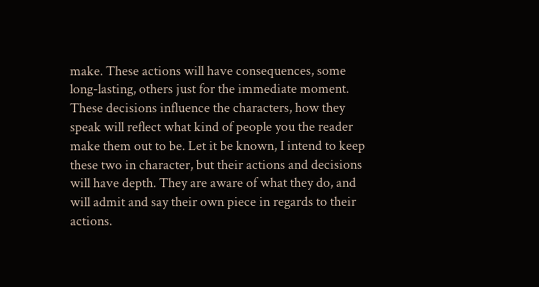make. These actions will have consequences, some long-lasting, others just for the immediate moment. These decisions influence the characters, how they speak will reflect what kind of people you the reader make them out to be. Let it be known, I intend to keep these two in character, but their actions and decisions will have depth. They are aware of what they do, and will admit and say their own piece in regards to their actions.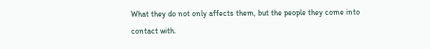What they do not only affects them, but the people they come into contact with.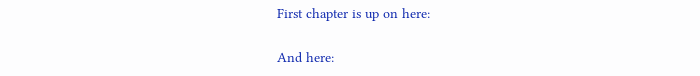First chapter is up on here:

And here: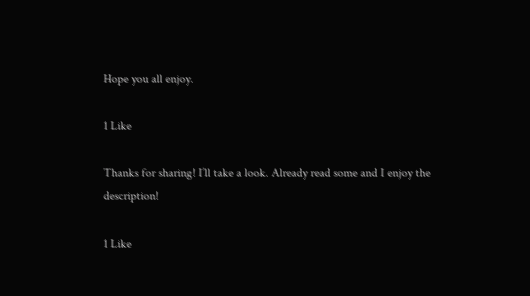Hope you all enjoy.

1 Like

Thanks for sharing! I’ll take a look. Already read some and I enjoy the description!

1 Like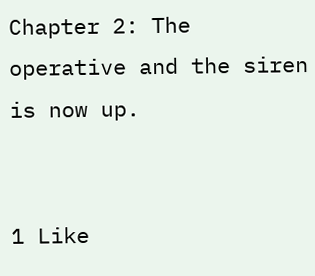Chapter 2: The operative and the siren is now up.


1 Like